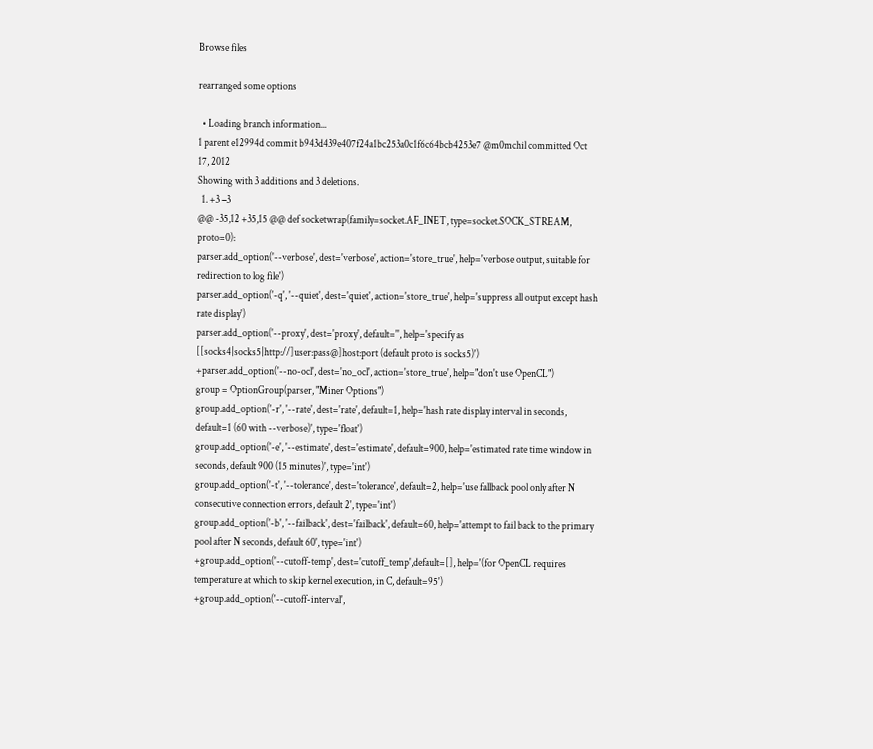Browse files

rearranged some options

  • Loading branch information...
1 parent e12994d commit b943d439e407f24a1bc253a0c1f6c64bcb4253e7 @m0mchil committed Oct 17, 2012
Showing with 3 additions and 3 deletions.
  1. +3 −3
@@ -35,12 +35,15 @@ def socketwrap(family=socket.AF_INET, type=socket.SOCK_STREAM, proto=0):
parser.add_option('--verbose', dest='verbose', action='store_true', help='verbose output, suitable for redirection to log file')
parser.add_option('-q', '--quiet', dest='quiet', action='store_true', help='suppress all output except hash rate display')
parser.add_option('--proxy', dest='proxy', default='', help='specify as [[socks4|socks5|http://]user:pass@]host:port (default proto is socks5)')
+parser.add_option('--no-ocl', dest='no_ocl', action='store_true', help="don't use OpenCL")
group = OptionGroup(parser, "Miner Options")
group.add_option('-r', '--rate', dest='rate', default=1, help='hash rate display interval in seconds, default=1 (60 with --verbose)', type='float')
group.add_option('-e', '--estimate', dest='estimate', default=900, help='estimated rate time window in seconds, default 900 (15 minutes)', type='int')
group.add_option('-t', '--tolerance', dest='tolerance', default=2, help='use fallback pool only after N consecutive connection errors, default 2', type='int')
group.add_option('-b', '--failback', dest='failback', default=60, help='attempt to fail back to the primary pool after N seconds, default 60', type='int')
+group.add_option('--cutoff-temp', dest='cutoff_temp',default=[], help='(for OpenCL requires temperature at which to skip kernel execution, in C, default=95')
+group.add_option('--cutoff-interval',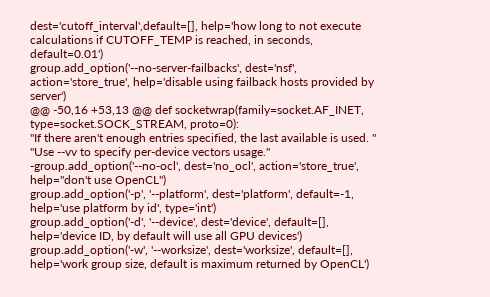dest='cutoff_interval',default=[], help='how long to not execute calculations if CUTOFF_TEMP is reached, in seconds, default=0.01')
group.add_option('--no-server-failbacks', dest='nsf', action='store_true', help='disable using failback hosts provided by server')
@@ -50,16 +53,13 @@ def socketwrap(family=socket.AF_INET, type=socket.SOCK_STREAM, proto=0):
"If there aren't enough entries specified, the last available is used. "
"Use --vv to specify per-device vectors usage."
-group.add_option('--no-ocl', dest='no_ocl', action='store_true', help="don't use OpenCL")
group.add_option('-p', '--platform', dest='platform', default=-1, help='use platform by id', type='int')
group.add_option('-d', '--device', dest='device', default=[], help='device ID, by default will use all GPU devices')
group.add_option('-w', '--worksize', dest='worksize', default=[], help='work group size, default is maximum returned by OpenCL')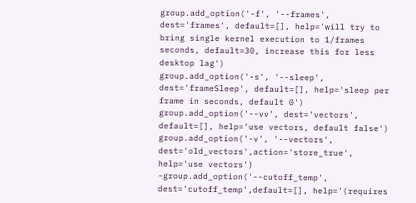group.add_option('-f', '--frames', dest='frames', default=[], help='will try to bring single kernel execution to 1/frames seconds, default=30, increase this for less desktop lag')
group.add_option('-s', '--sleep', dest='frameSleep', default=[], help='sleep per frame in seconds, default 0')
group.add_option('--vv', dest='vectors', default=[], help='use vectors, default false')
group.add_option('-v', '--vectors', dest='old_vectors',action='store_true', help='use vectors')
-group.add_option('--cutoff_temp', dest='cutoff_temp',default=[], help='(requires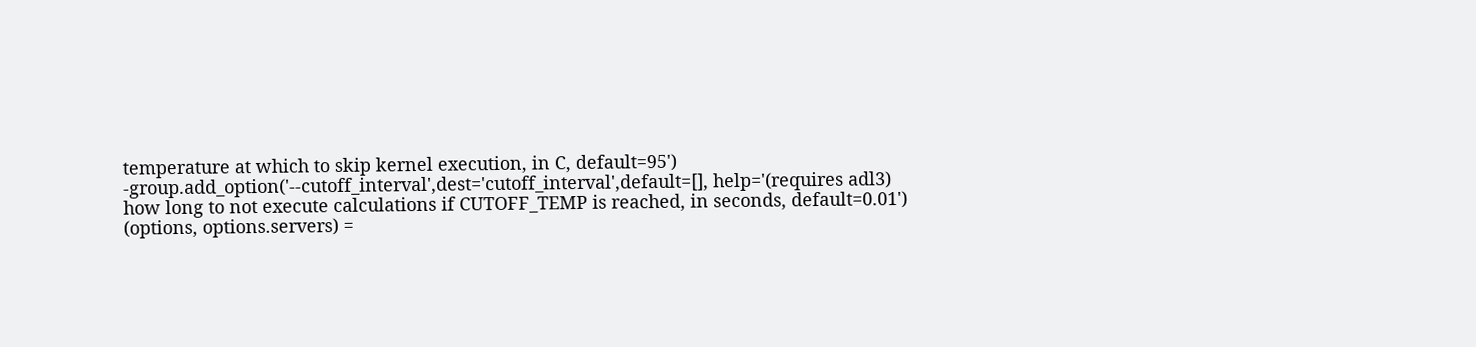temperature at which to skip kernel execution, in C, default=95')
-group.add_option('--cutoff_interval',dest='cutoff_interval',default=[], help='(requires adl3) how long to not execute calculations if CUTOFF_TEMP is reached, in seconds, default=0.01')
(options, options.servers) =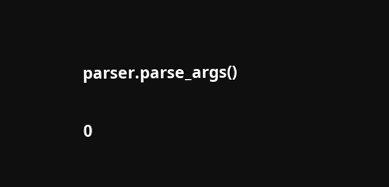parser.parse_args()

0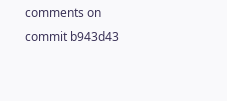comments on commit b943d43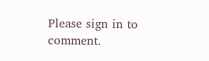Please sign in to comment.